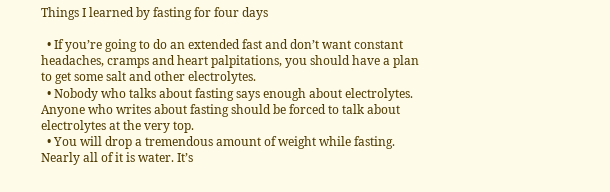Things I learned by fasting for four days

  • If you’re going to do an extended fast and don’t want constant headaches, cramps and heart palpitations, you should have a plan to get some salt and other electrolytes.
  • Nobody who talks about fasting says enough about electrolytes. Anyone who writes about fasting should be forced to talk about electrolytes at the very top.
  • You will drop a tremendous amount of weight while fasting. Nearly all of it is water. It’s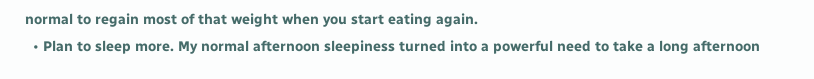normal to regain most of that weight when you start eating again.
  • Plan to sleep more. My normal afternoon sleepiness turned into a powerful need to take a long afternoon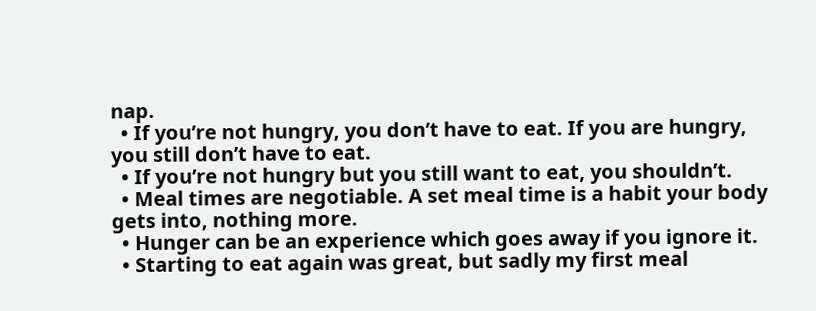nap.
  • If you’re not hungry, you don’t have to eat. If you are hungry, you still don’t have to eat.
  • If you’re not hungry but you still want to eat, you shouldn’t.
  • Meal times are negotiable. A set meal time is a habit your body gets into, nothing more.
  • Hunger can be an experience which goes away if you ignore it.
  • Starting to eat again was great, but sadly my first meal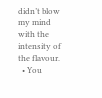didn’t blow my mind with the intensity of the flavour.
  • You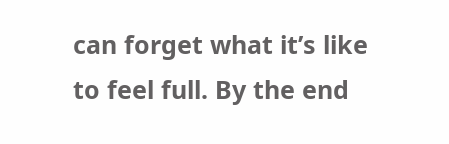can forget what it’s like to feel full. By the end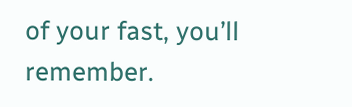of your fast, you’ll remember.